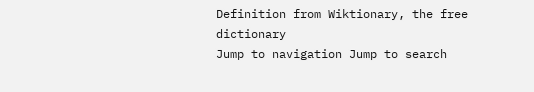Definition from Wiktionary, the free dictionary
Jump to navigation Jump to search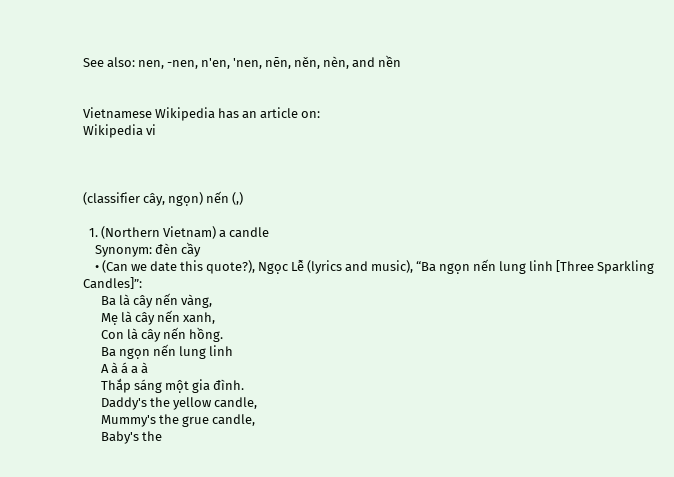See also: nen, -nen, n'en, 'nen, nēn, něn, nèn, and nền


Vietnamese Wikipedia has an article on:
Wikipedia vi



(classifier cây, ngọn) nến (,)

  1. (Northern Vietnam) a candle
    Synonym: đèn cầy
    • (Can we date this quote?), Ngọc Lễ (lyrics and music), “Ba ngọn nến lung linh [Three Sparkling Candles]”:
      Ba là cây nến vàng,
      Mẹ là cây nến xanh,
      Con là cây nến hồng.
      Ba ngọn nến lung linh
      A à á a à
      Thắp sáng một gia đình.
      Daddy's the yellow candle,
      Mummy's the grue candle,
      Baby's the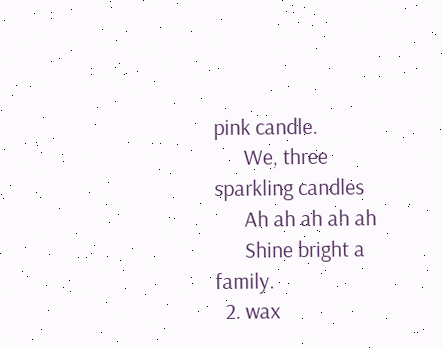pink candle.
      We, three sparkling candles
      Ah ah ah ah ah
      Shine bright a family.
  2. wax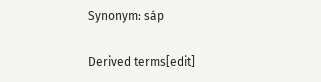Synonym: sáp

Derived terms[edit]